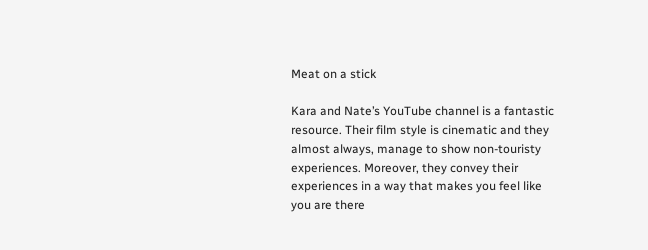Meat on a stick

Kara and Nate’s YouTube channel is a fantastic resource. Their film style is cinematic and they almost always, manage to show non-touristy experiences. Moreover, they convey their experiences in a way that makes you feel like you are there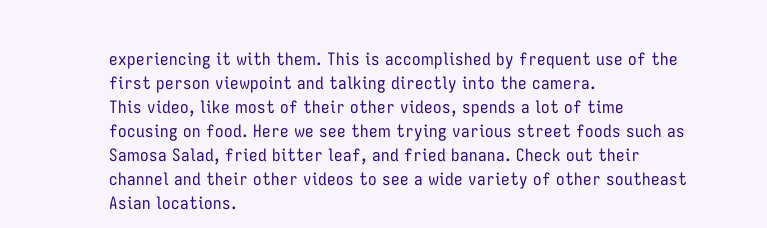experiencing it with them. This is accomplished by frequent use of the first person viewpoint and talking directly into the camera.
This video, like most of their other videos, spends a lot of time focusing on food. Here we see them trying various street foods such as Samosa Salad, fried bitter leaf, and fried banana. Check out their channel and their other videos to see a wide variety of other southeast Asian locations.